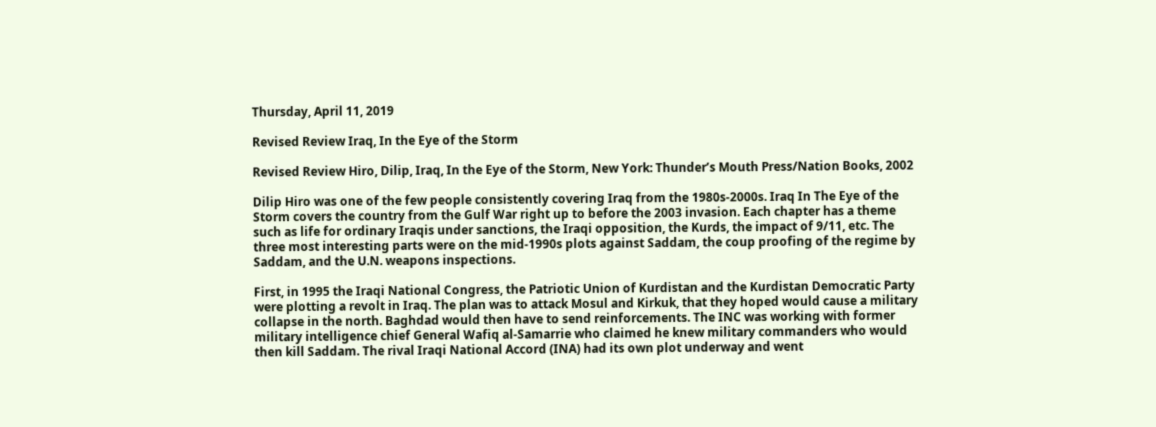Thursday, April 11, 2019

Revised Review Iraq, In the Eye of the Storm

Revised Review Hiro, Dilip, Iraq, In the Eye of the Storm, New York: Thunder’s Mouth Press/Nation Books, 2002

Dilip Hiro was one of the few people consistently covering Iraq from the 1980s-2000s. Iraq In The Eye of the Storm covers the country from the Gulf War right up to before the 2003 invasion. Each chapter has a theme such as life for ordinary Iraqis under sanctions, the Iraqi opposition, the Kurds, the impact of 9/11, etc. The three most interesting parts were on the mid-1990s plots against Saddam, the coup proofing of the regime by Saddam, and the U.N. weapons inspections.

First, in 1995 the Iraqi National Congress, the Patriotic Union of Kurdistan and the Kurdistan Democratic Party were plotting a revolt in Iraq. The plan was to attack Mosul and Kirkuk, that they hoped would cause a military collapse in the north. Baghdad would then have to send reinforcements. The INC was working with former military intelligence chief General Wafiq al-Samarrie who claimed he knew military commanders who would then kill Saddam. The rival Iraqi National Accord (INA) had its own plot underway and went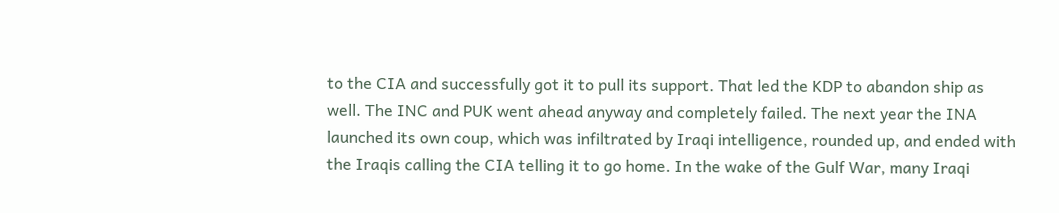to the CIA and successfully got it to pull its support. That led the KDP to abandon ship as well. The INC and PUK went ahead anyway and completely failed. The next year the INA launched its own coup, which was infiltrated by Iraqi intelligence, rounded up, and ended with the Iraqis calling the CIA telling it to go home. In the wake of the Gulf War, many Iraqi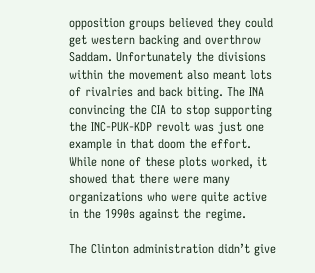opposition groups believed they could get western backing and overthrow Saddam. Unfortunately the divisions within the movement also meant lots of rivalries and back biting. The INA convincing the CIA to stop supporting the INC-PUK-KDP revolt was just one example in that doom the effort. While none of these plots worked, it showed that there were many organizations who were quite active in the 1990s against the regime.

The Clinton administration didn’t give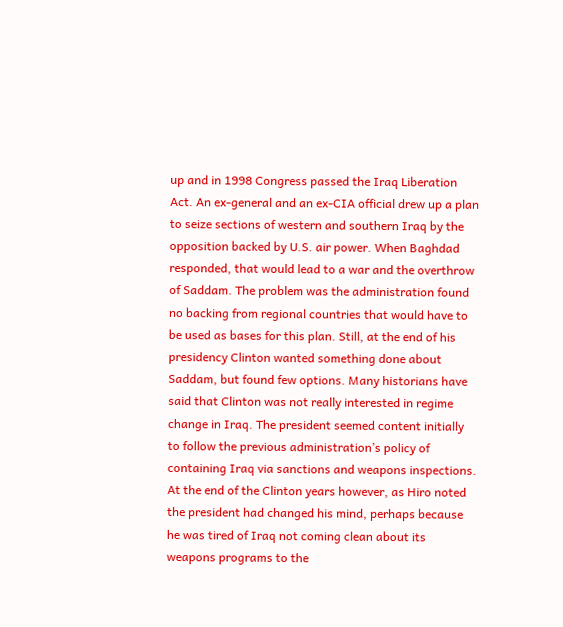up and in 1998 Congress passed the Iraq Liberation Act. An ex-general and an ex-CIA official drew up a plan to seize sections of western and southern Iraq by the opposition backed by U.S. air power. When Baghdad responded, that would lead to a war and the overthrow of Saddam. The problem was the administration found no backing from regional countries that would have to be used as bases for this plan. Still, at the end of his presidency Clinton wanted something done about Saddam, but found few options. Many historians have said that Clinton was not really interested in regime change in Iraq. The president seemed content initially to follow the previous administration’s policy of containing Iraq via sanctions and weapons inspections. At the end of the Clinton years however, as Hiro noted the president had changed his mind, perhaps because he was tired of Iraq not coming clean about its weapons programs to the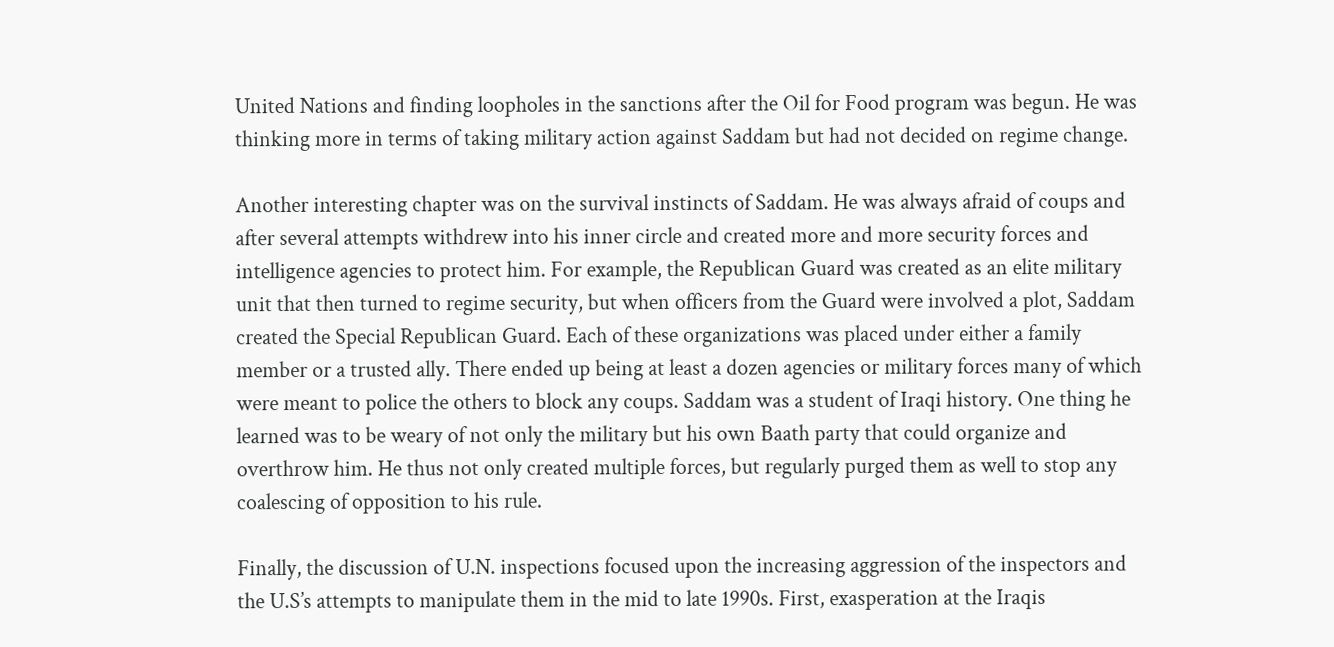United Nations and finding loopholes in the sanctions after the Oil for Food program was begun. He was thinking more in terms of taking military action against Saddam but had not decided on regime change.

Another interesting chapter was on the survival instincts of Saddam. He was always afraid of coups and after several attempts withdrew into his inner circle and created more and more security forces and intelligence agencies to protect him. For example, the Republican Guard was created as an elite military unit that then turned to regime security, but when officers from the Guard were involved a plot, Saddam created the Special Republican Guard. Each of these organizations was placed under either a family member or a trusted ally. There ended up being at least a dozen agencies or military forces many of which were meant to police the others to block any coups. Saddam was a student of Iraqi history. One thing he learned was to be weary of not only the military but his own Baath party that could organize and overthrow him. He thus not only created multiple forces, but regularly purged them as well to stop any coalescing of opposition to his rule.

Finally, the discussion of U.N. inspections focused upon the increasing aggression of the inspectors and the U.S’s attempts to manipulate them in the mid to late 1990s. First, exasperation at the Iraqis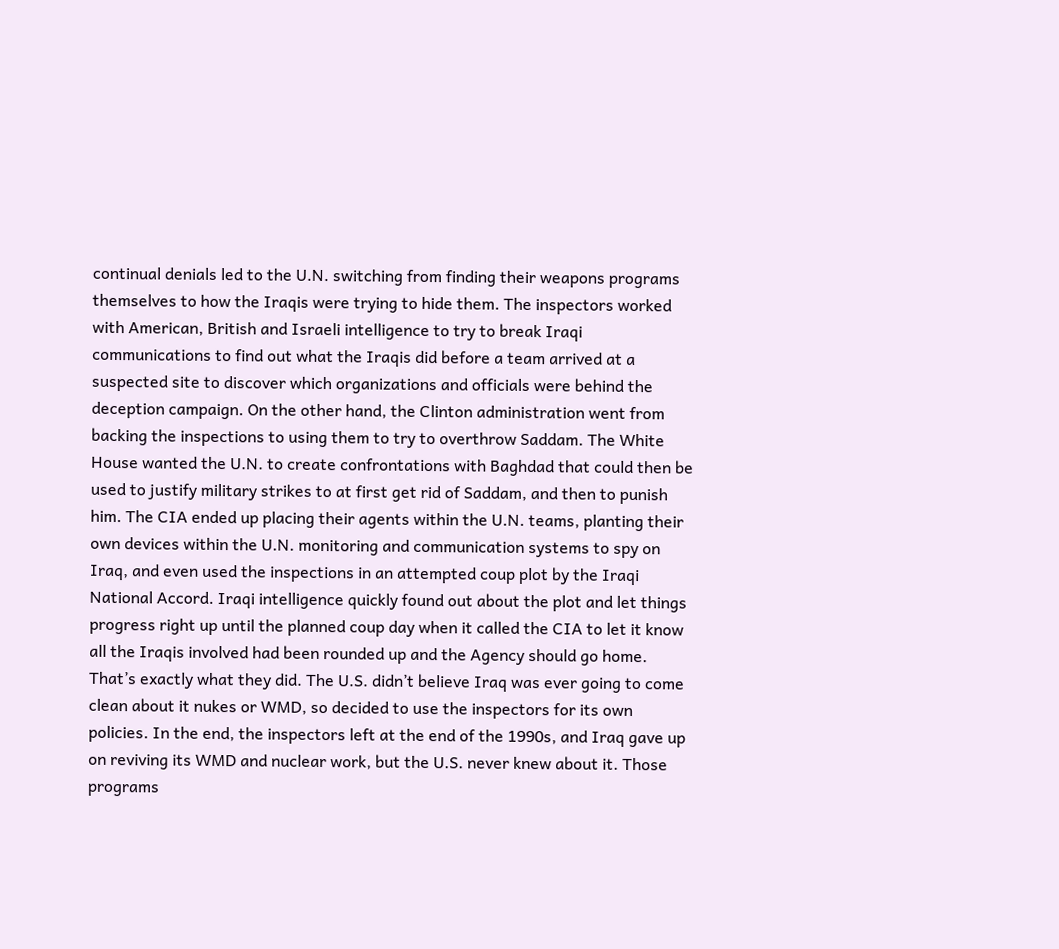continual denials led to the U.N. switching from finding their weapons programs themselves to how the Iraqis were trying to hide them. The inspectors worked with American, British and Israeli intelligence to try to break Iraqi communications to find out what the Iraqis did before a team arrived at a suspected site to discover which organizations and officials were behind the deception campaign. On the other hand, the Clinton administration went from backing the inspections to using them to try to overthrow Saddam. The White House wanted the U.N. to create confrontations with Baghdad that could then be used to justify military strikes to at first get rid of Saddam, and then to punish him. The CIA ended up placing their agents within the U.N. teams, planting their own devices within the U.N. monitoring and communication systems to spy on Iraq, and even used the inspections in an attempted coup plot by the Iraqi National Accord. Iraqi intelligence quickly found out about the plot and let things progress right up until the planned coup day when it called the CIA to let it know all the Iraqis involved had been rounded up and the Agency should go home. That’s exactly what they did. The U.S. didn’t believe Iraq was ever going to come clean about it nukes or WMD, so decided to use the inspectors for its own policies. In the end, the inspectors left at the end of the 1990s, and Iraq gave up on reviving its WMD and nuclear work, but the U.S. never knew about it. Those programs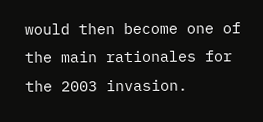would then become one of the main rationales for the 2003 invasion.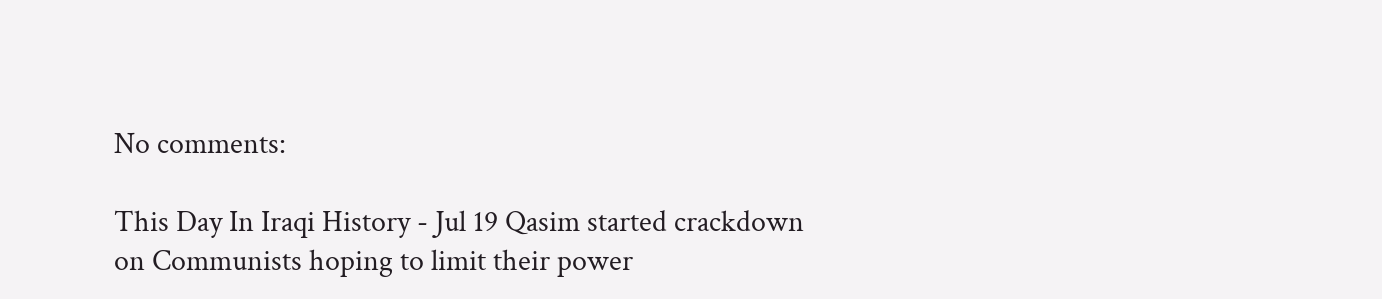No comments:

This Day In Iraqi History - Jul 19 Qasim started crackdown on Communists hoping to limit their power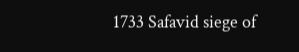1733 Safavid siege of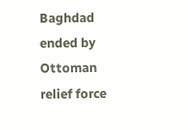Baghdad ended by Ottoman relief force